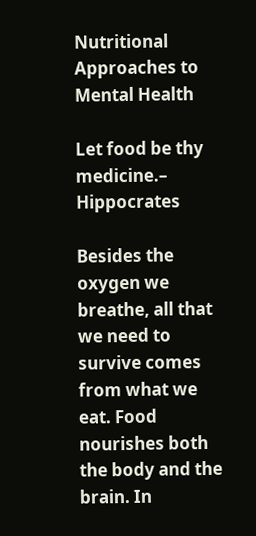Nutritional Approaches to Mental Health

Let food be thy medicine.– Hippocrates

Besides the oxygen we breathe, all that we need to survive comes from what we eat. Food nourishes both the body and the brain. In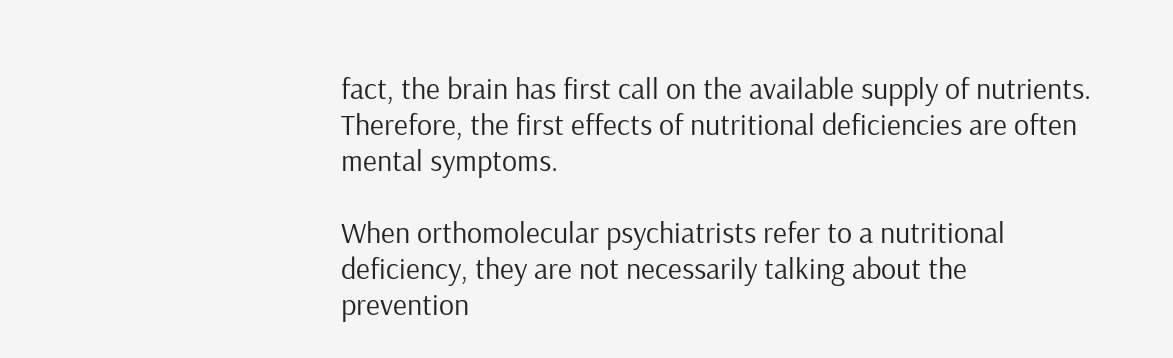fact, the brain has first call on the available supply of nutrients. Therefore, the first effects of nutritional deficiencies are often mental symptoms.

When orthomolecular psychiatrists refer to a nutritional deficiency, they are not necessarily talking about the prevention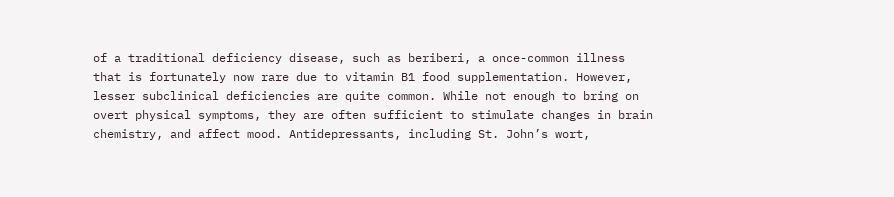of a traditional deficiency disease, such as beriberi, a once-common illness that is fortunately now rare due to vitamin B1 food supplementation. However, lesser subclinical deficiencies are quite common. While not enough to bring on overt physical symptoms, they are often sufficient to stimulate changes in brain chemistry, and affect mood. Antidepressants, including St. John’s wort,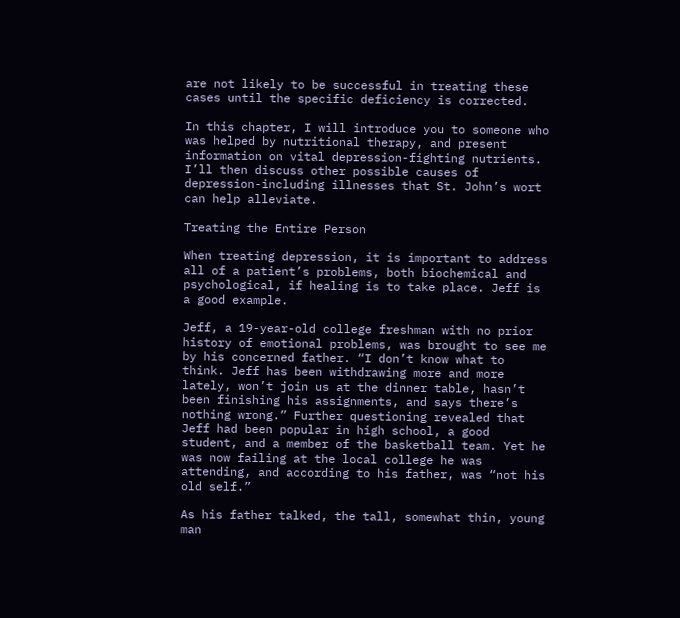are not likely to be successful in treating these cases until the specific deficiency is corrected.

In this chapter, I will introduce you to someone who was helped by nutritional therapy, and present information on vital depression-fighting nutrients. I’ll then discuss other possible causes of depression-including illnesses that St. John’s wort can help alleviate.

Treating the Entire Person

When treating depression, it is important to address all of a patient’s problems, both biochemical and psychological, if healing is to take place. Jeff is a good example.

Jeff, a 19-year-old college freshman with no prior history of emotional problems, was brought to see me by his concerned father. “I don’t know what to think. Jeff has been withdrawing more and more lately, won’t join us at the dinner table, hasn’t been finishing his assignments, and says there’s nothing wrong.” Further questioning revealed that Jeff had been popular in high school, a good student, and a member of the basketball team. Yet he was now failing at the local college he was attending, and according to his father, was “not his old self.”

As his father talked, the tall, somewhat thin, young man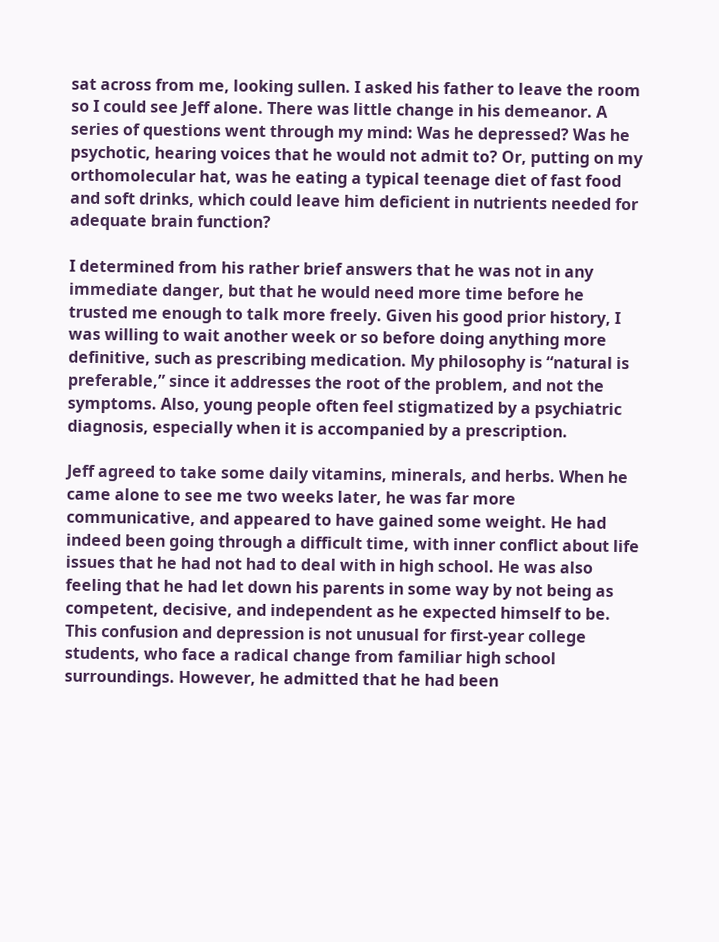sat across from me, looking sullen. I asked his father to leave the room so I could see Jeff alone. There was little change in his demeanor. A series of questions went through my mind: Was he depressed? Was he psychotic, hearing voices that he would not admit to? Or, putting on my orthomolecular hat, was he eating a typical teenage diet of fast food and soft drinks, which could leave him deficient in nutrients needed for adequate brain function?

I determined from his rather brief answers that he was not in any immediate danger, but that he would need more time before he trusted me enough to talk more freely. Given his good prior history, I was willing to wait another week or so before doing anything more definitive, such as prescribing medication. My philosophy is “natural is preferable,” since it addresses the root of the problem, and not the symptoms. Also, young people often feel stigmatized by a psychiatric diagnosis, especially when it is accompanied by a prescription.

Jeff agreed to take some daily vitamins, minerals, and herbs. When he came alone to see me two weeks later, he was far more communicative, and appeared to have gained some weight. He had indeed been going through a difficult time, with inner conflict about life issues that he had not had to deal with in high school. He was also feeling that he had let down his parents in some way by not being as competent, decisive, and independent as he expected himself to be. This confusion and depression is not unusual for first-year college students, who face a radical change from familiar high school surroundings. However, he admitted that he had been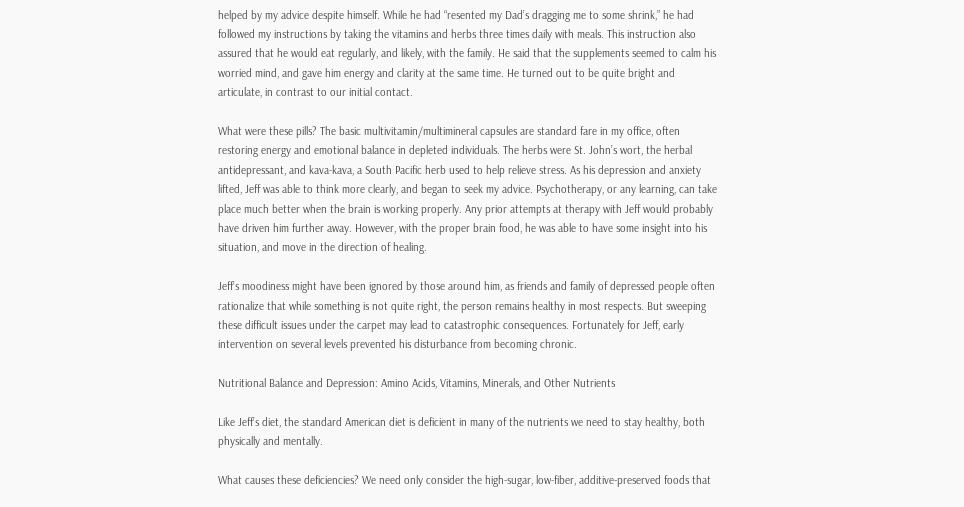helped by my advice despite himself. While he had “resented my Dad’s dragging me to some shrink,” he had followed my instructions by taking the vitamins and herbs three times daily with meals. This instruction also assured that he would eat regularly, and likely, with the family. He said that the supplements seemed to calm his worried mind, and gave him energy and clarity at the same time. He turned out to be quite bright and articulate, in contrast to our initial contact.

What were these pills? The basic multivitamin/multimineral capsules are standard fare in my office, often restoring energy and emotional balance in depleted individuals. The herbs were St. John’s wort, the herbal antidepressant, and kava-kava, a South Pacific herb used to help relieve stress. As his depression and anxiety lifted, Jeff was able to think more clearly, and began to seek my advice. Psychotherapy, or any learning, can take place much better when the brain is working properly. Any prior attempts at therapy with Jeff would probably have driven him further away. However, with the proper brain food, he was able to have some insight into his situation, and move in the direction of healing.

Jeff’s moodiness might have been ignored by those around him, as friends and family of depressed people often rationalize that while something is not quite right, the person remains healthy in most respects. But sweeping these difficult issues under the carpet may lead to catastrophic consequences. Fortunately for Jeff, early intervention on several levels prevented his disturbance from becoming chronic.

Nutritional Balance and Depression: Amino Acids, Vitamins, Minerals, and Other Nutrients

Like Jeff’s diet, the standard American diet is deficient in many of the nutrients we need to stay healthy, both physically and mentally.

What causes these deficiencies? We need only consider the high-sugar, low-fiber, additive-preserved foods that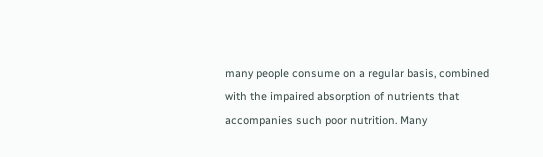many people consume on a regular basis, combined with the impaired absorption of nutrients that accompanies such poor nutrition. Many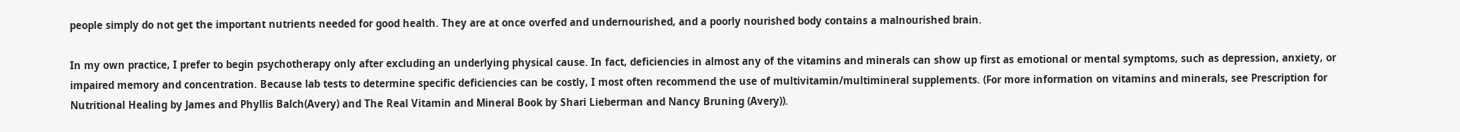people simply do not get the important nutrients needed for good health. They are at once overfed and undernourished, and a poorly nourished body contains a malnourished brain.

In my own practice, I prefer to begin psychotherapy only after excluding an underlying physical cause. In fact, deficiencies in almost any of the vitamins and minerals can show up first as emotional or mental symptoms, such as depression, anxiety, or impaired memory and concentration. Because lab tests to determine specific deficiencies can be costly, I most often recommend the use of multivitamin/multimineral supplements. (For more information on vitamins and minerals, see Prescription for Nutritional Healing by James and Phyllis Balch(Avery) and The Real Vitamin and Mineral Book by Shari Lieberman and Nancy Bruning (Avery)).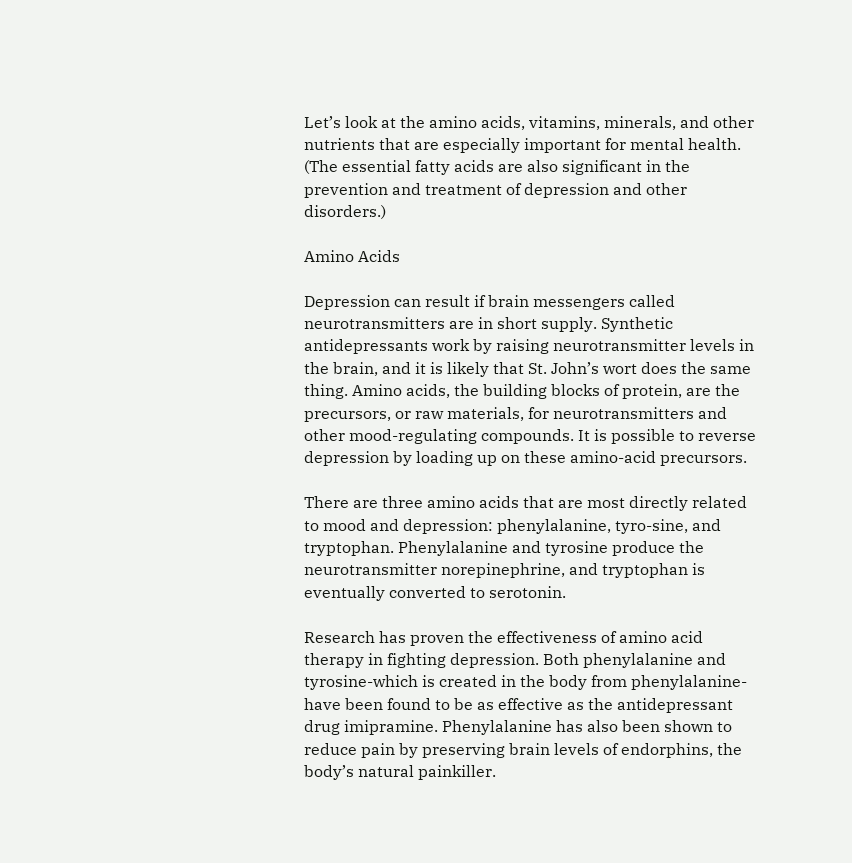Let’s look at the amino acids, vitamins, minerals, and other nutrients that are especially important for mental health. (The essential fatty acids are also significant in the prevention and treatment of depression and other disorders.)

Amino Acids

Depression can result if brain messengers called neurotransmitters are in short supply. Synthetic antidepressants work by raising neurotransmitter levels in the brain, and it is likely that St. John’s wort does the same thing. Amino acids, the building blocks of protein, are the precursors, or raw materials, for neurotransmitters and other mood-regulating compounds. It is possible to reverse depression by loading up on these amino-acid precursors.

There are three amino acids that are most directly related to mood and depression: phenylalanine, tyro-sine, and tryptophan. Phenylalanine and tyrosine produce the neurotransmitter norepinephrine, and tryptophan is eventually converted to serotonin.

Research has proven the effectiveness of amino acid therapy in fighting depression. Both phenylalanine and tyrosine-which is created in the body from phenylalanine-have been found to be as effective as the antidepressant drug imipramine. Phenylalanine has also been shown to reduce pain by preserving brain levels of endorphins, the body’s natural painkiller.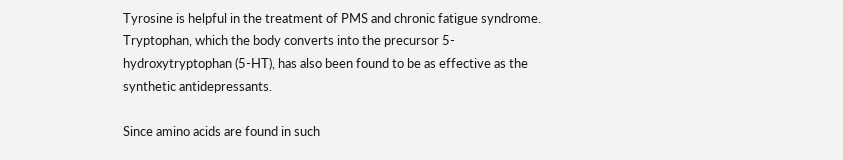Tyrosine is helpful in the treatment of PMS and chronic fatigue syndrome. Tryptophan, which the body converts into the precursor 5-hydroxytryptophan (5-HT), has also been found to be as effective as the synthetic antidepressants.

Since amino acids are found in such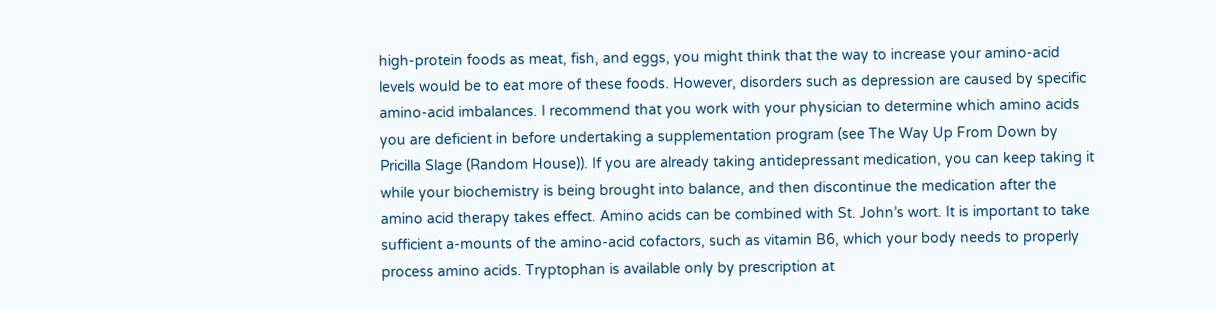high-protein foods as meat, fish, and eggs, you might think that the way to increase your amino-acid levels would be to eat more of these foods. However, disorders such as depression are caused by specific amino-acid imbalances. I recommend that you work with your physician to determine which amino acids you are deficient in before undertaking a supplementation program (see The Way Up From Down by Pricilla Slage (Random House)). If you are already taking antidepressant medication, you can keep taking it while your biochemistry is being brought into balance, and then discontinue the medication after the amino acid therapy takes effect. Amino acids can be combined with St. John’s wort. It is important to take sufficient a-mounts of the amino-acid cofactors, such as vitamin B6, which your body needs to properly process amino acids. Tryptophan is available only by prescription at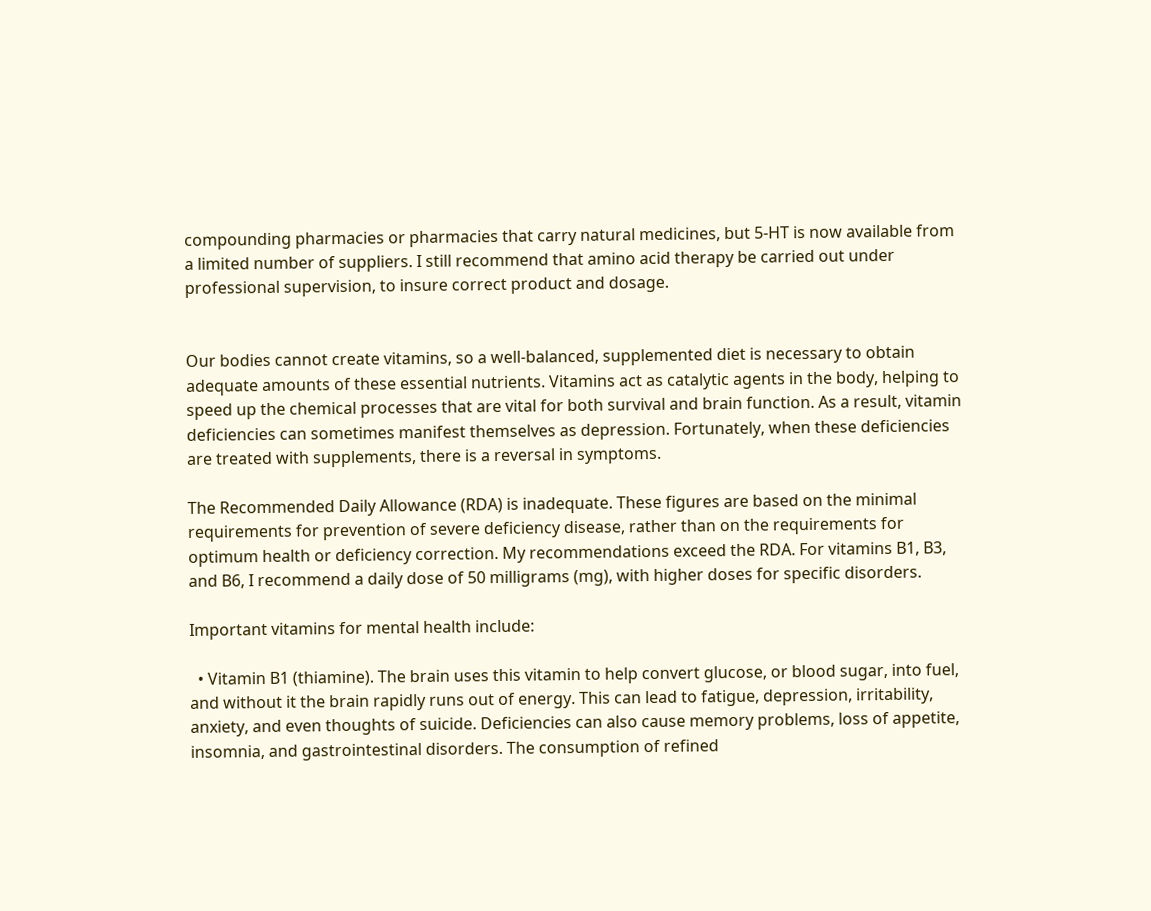compounding pharmacies or pharmacies that carry natural medicines, but 5-HT is now available from a limited number of suppliers. I still recommend that amino acid therapy be carried out under professional supervision, to insure correct product and dosage.


Our bodies cannot create vitamins, so a well-balanced, supplemented diet is necessary to obtain adequate amounts of these essential nutrients. Vitamins act as catalytic agents in the body, helping to speed up the chemical processes that are vital for both survival and brain function. As a result, vitamin deficiencies can sometimes manifest themselves as depression. Fortunately, when these deficiencies are treated with supplements, there is a reversal in symptoms.

The Recommended Daily Allowance (RDA) is inadequate. These figures are based on the minimal requirements for prevention of severe deficiency disease, rather than on the requirements for optimum health or deficiency correction. My recommendations exceed the RDA. For vitamins B1, B3, and B6, I recommend a daily dose of 50 milligrams (mg), with higher doses for specific disorders.

Important vitamins for mental health include:

  • Vitamin B1 (thiamine). The brain uses this vitamin to help convert glucose, or blood sugar, into fuel, and without it the brain rapidly runs out of energy. This can lead to fatigue, depression, irritability, anxiety, and even thoughts of suicide. Deficiencies can also cause memory problems, loss of appetite, insomnia, and gastrointestinal disorders. The consumption of refined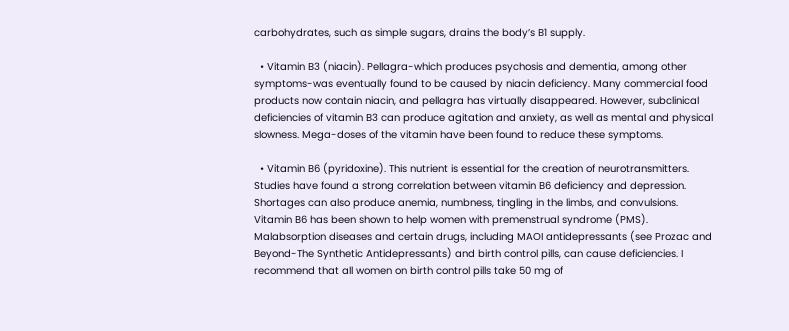carbohydrates, such as simple sugars, drains the body’s B1 supply.

  • Vitamin B3 (niacin). Pellagra-which produces psychosis and dementia, among other symptoms-was eventually found to be caused by niacin deficiency. Many commercial food products now contain niacin, and pellagra has virtually disappeared. However, subclinical deficiencies of vitamin B3 can produce agitation and anxiety, as well as mental and physical slowness. Mega-doses of the vitamin have been found to reduce these symptoms.

  • Vitamin B6 (pyridoxine). This nutrient is essential for the creation of neurotransmitters. Studies have found a strong correlation between vitamin B6 deficiency and depression. Shortages can also produce anemia, numbness, tingling in the limbs, and convulsions. Vitamin B6 has been shown to help women with premenstrual syndrome (PMS). Malabsorption diseases and certain drugs, including MAOI antidepressants (see Prozac and Beyond-The Synthetic Antidepressants) and birth control pills, can cause deficiencies. I recommend that all women on birth control pills take 50 mg of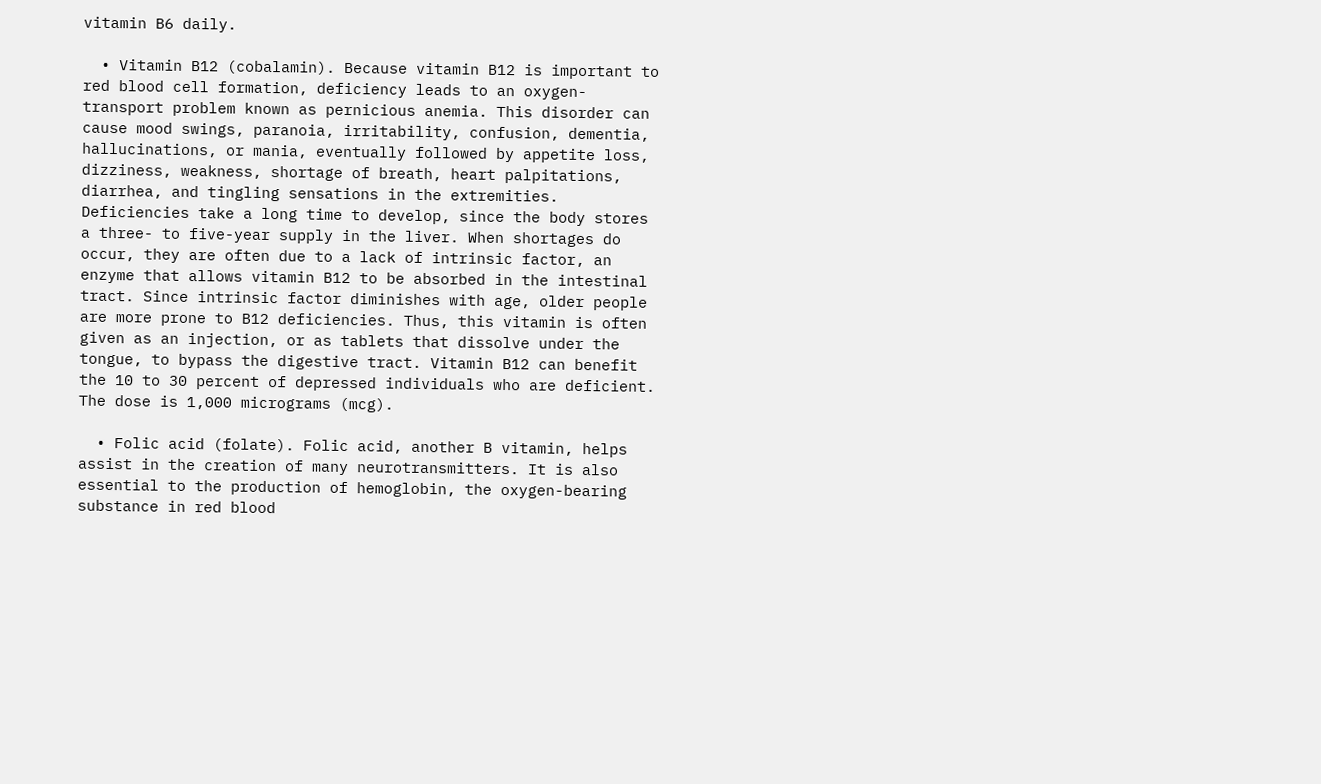vitamin B6 daily.

  • Vitamin B12 (cobalamin). Because vitamin B12 is important to red blood cell formation, deficiency leads to an oxygen-transport problem known as pernicious anemia. This disorder can cause mood swings, paranoia, irritability, confusion, dementia, hallucinations, or mania, eventually followed by appetite loss, dizziness, weakness, shortage of breath, heart palpitations, diarrhea, and tingling sensations in the extremities. Deficiencies take a long time to develop, since the body stores a three- to five-year supply in the liver. When shortages do occur, they are often due to a lack of intrinsic factor, an enzyme that allows vitamin B12 to be absorbed in the intestinal tract. Since intrinsic factor diminishes with age, older people are more prone to B12 deficiencies. Thus, this vitamin is often given as an injection, or as tablets that dissolve under the tongue, to bypass the digestive tract. Vitamin B12 can benefit the 10 to 30 percent of depressed individuals who are deficient. The dose is 1,000 micrograms (mcg).

  • Folic acid (folate). Folic acid, another B vitamin, helps assist in the creation of many neurotransmitters. It is also essential to the production of hemoglobin, the oxygen-bearing substance in red blood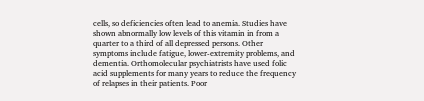cells, so deficiencies often lead to anemia. Studies have shown abnormally low levels of this vitamin in from a quarter to a third of all depressed persons. Other symptoms include fatigue, lower-extremity problems, and dementia. Orthomolecular psychiatrists have used folic acid supplements for many years to reduce the frequency of relapses in their patients. Poor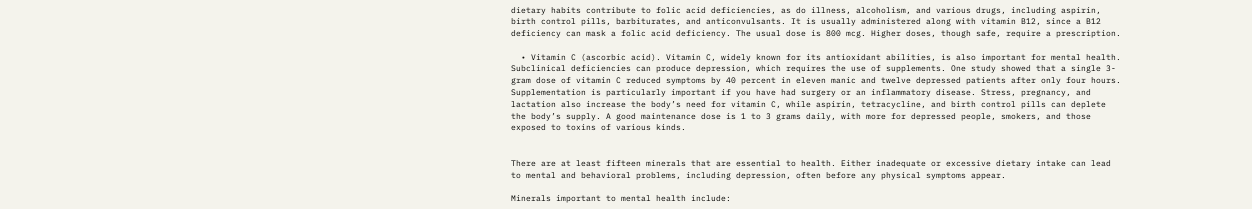dietary habits contribute to folic acid deficiencies, as do illness, alcoholism, and various drugs, including aspirin, birth control pills, barbiturates, and anticonvulsants. It is usually administered along with vitamin B12, since a B12 deficiency can mask a folic acid deficiency. The usual dose is 800 mcg. Higher doses, though safe, require a prescription.

  • Vitamin C (ascorbic acid). Vitamin C, widely known for its antioxidant abilities, is also important for mental health. Subclinical deficiencies can produce depression, which requires the use of supplements. One study showed that a single 3-gram dose of vitamin C reduced symptoms by 40 percent in eleven manic and twelve depressed patients after only four hours. Supplementation is particularly important if you have had surgery or an inflammatory disease. Stress, pregnancy, and lactation also increase the body’s need for vitamin C, while aspirin, tetracycline, and birth control pills can deplete the body’s supply. A good maintenance dose is 1 to 3 grams daily, with more for depressed people, smokers, and those exposed to toxins of various kinds.


There are at least fifteen minerals that are essential to health. Either inadequate or excessive dietary intake can lead to mental and behavioral problems, including depression, often before any physical symptoms appear.

Minerals important to mental health include: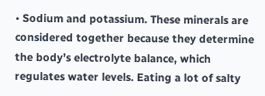• Sodium and potassium. These minerals are considered together because they determine the body’s electrolyte balance, which regulates water levels. Eating a lot of salty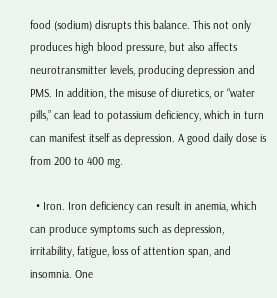food (sodium) disrupts this balance. This not only produces high blood pressure, but also affects neurotransmitter levels, producing depression and PMS. In addition, the misuse of diuretics, or “water pills,” can lead to potassium deficiency, which in turn can manifest itself as depression. A good daily dose is from 200 to 400 mg.

  • Iron. Iron deficiency can result in anemia, which can produce symptoms such as depression, irritability, fatigue, loss of attention span, and insomnia. One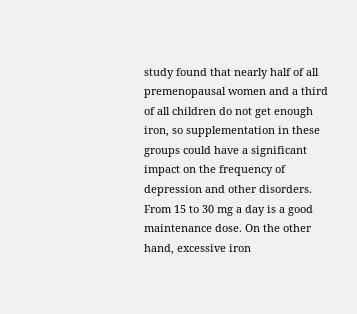study found that nearly half of all premenopausal women and a third of all children do not get enough iron, so supplementation in these groups could have a significant impact on the frequency of depression and other disorders. From 15 to 30 mg a day is a good maintenance dose. On the other hand, excessive iron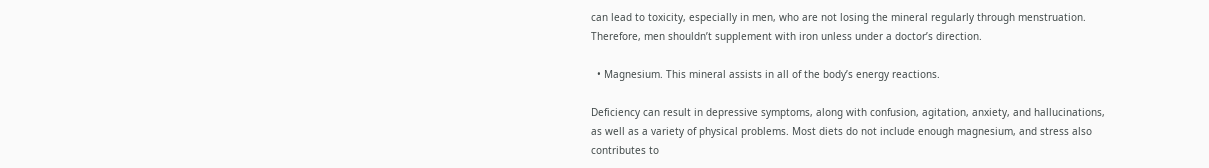can lead to toxicity, especially in men, who are not losing the mineral regularly through menstruation. Therefore, men shouldn’t supplement with iron unless under a doctor’s direction.

  • Magnesium. This mineral assists in all of the body’s energy reactions.

Deficiency can result in depressive symptoms, along with confusion, agitation, anxiety, and hallucinations, as well as a variety of physical problems. Most diets do not include enough magnesium, and stress also contributes to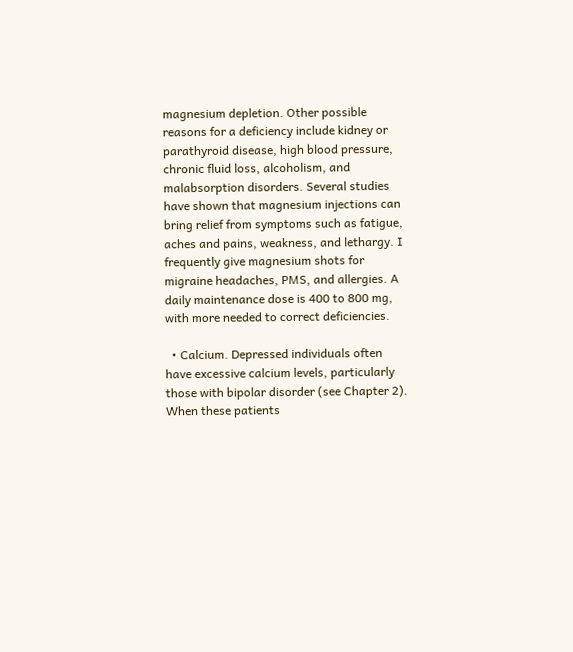magnesium depletion. Other possible reasons for a deficiency include kidney or parathyroid disease, high blood pressure, chronic fluid loss, alcoholism, and malabsorption disorders. Several studies have shown that magnesium injections can bring relief from symptoms such as fatigue, aches and pains, weakness, and lethargy. I frequently give magnesium shots for migraine headaches, PMS, and allergies. A daily maintenance dose is 400 to 800 mg, with more needed to correct deficiencies.

  • Calcium. Depressed individuals often have excessive calcium levels, particularly those with bipolar disorder (see Chapter 2). When these patients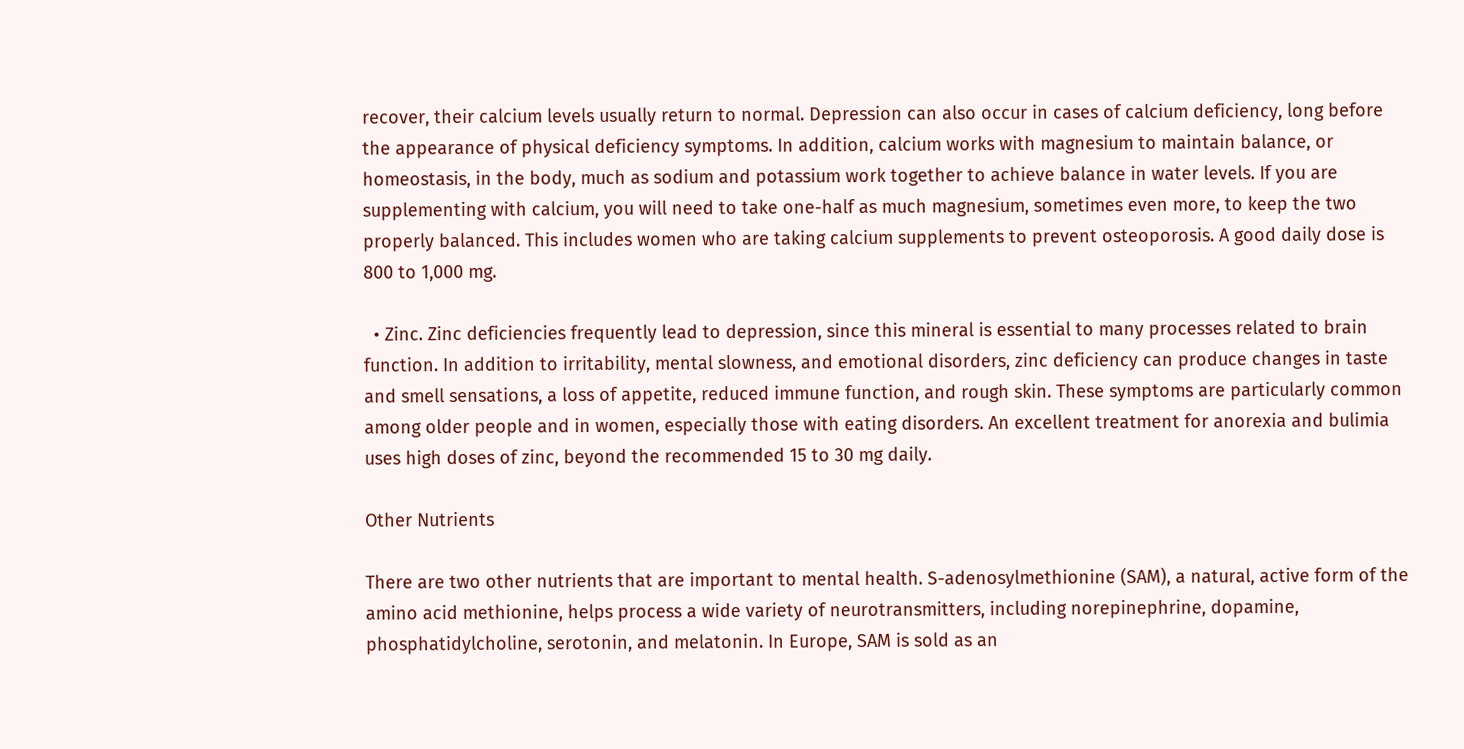recover, their calcium levels usually return to normal. Depression can also occur in cases of calcium deficiency, long before the appearance of physical deficiency symptoms. In addition, calcium works with magnesium to maintain balance, or homeostasis, in the body, much as sodium and potassium work together to achieve balance in water levels. If you are supplementing with calcium, you will need to take one-half as much magnesium, sometimes even more, to keep the two properly balanced. This includes women who are taking calcium supplements to prevent osteoporosis. A good daily dose is 800 to 1,000 mg.

  • Zinc. Zinc deficiencies frequently lead to depression, since this mineral is essential to many processes related to brain function. In addition to irritability, mental slowness, and emotional disorders, zinc deficiency can produce changes in taste and smell sensations, a loss of appetite, reduced immune function, and rough skin. These symptoms are particularly common among older people and in women, especially those with eating disorders. An excellent treatment for anorexia and bulimia uses high doses of zinc, beyond the recommended 15 to 30 mg daily.

Other Nutrients

There are two other nutrients that are important to mental health. S-adenosylmethionine (SAM), a natural, active form of the amino acid methionine, helps process a wide variety of neurotransmitters, including norepinephrine, dopamine, phosphatidylcholine, serotonin, and melatonin. In Europe, SAM is sold as an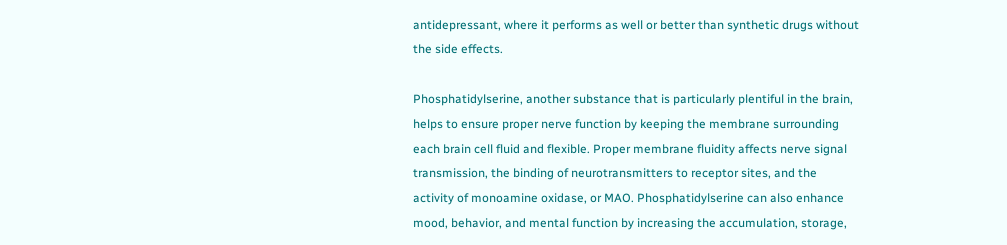antidepressant, where it performs as well or better than synthetic drugs without the side effects.

Phosphatidylserine, another substance that is particularly plentiful in the brain, helps to ensure proper nerve function by keeping the membrane surrounding each brain cell fluid and flexible. Proper membrane fluidity affects nerve signal transmission, the binding of neurotransmitters to receptor sites, and the activity of monoamine oxidase, or MAO. Phosphatidylserine can also enhance mood, behavior, and mental function by increasing the accumulation, storage,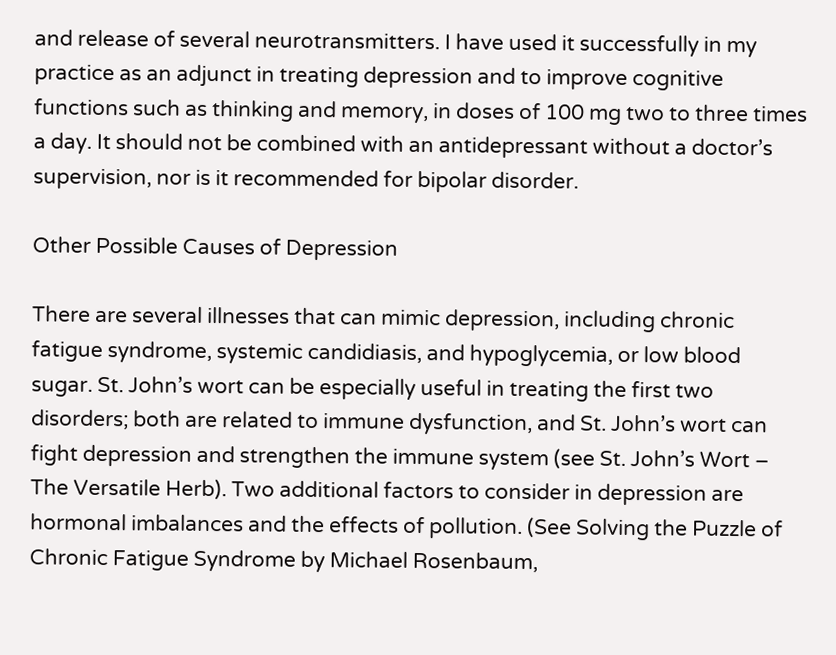and release of several neurotransmitters. I have used it successfully in my practice as an adjunct in treating depression and to improve cognitive functions such as thinking and memory, in doses of 100 mg two to three times a day. It should not be combined with an antidepressant without a doctor’s supervision, nor is it recommended for bipolar disorder.

Other Possible Causes of Depression

There are several illnesses that can mimic depression, including chronic fatigue syndrome, systemic candidiasis, and hypoglycemia, or low blood sugar. St. John’s wort can be especially useful in treating the first two disorders; both are related to immune dysfunction, and St. John’s wort can fight depression and strengthen the immune system (see St. John’s Wort – The Versatile Herb). Two additional factors to consider in depression are hormonal imbalances and the effects of pollution. (See Solving the Puzzle of Chronic Fatigue Syndrome by Michael Rosenbaum,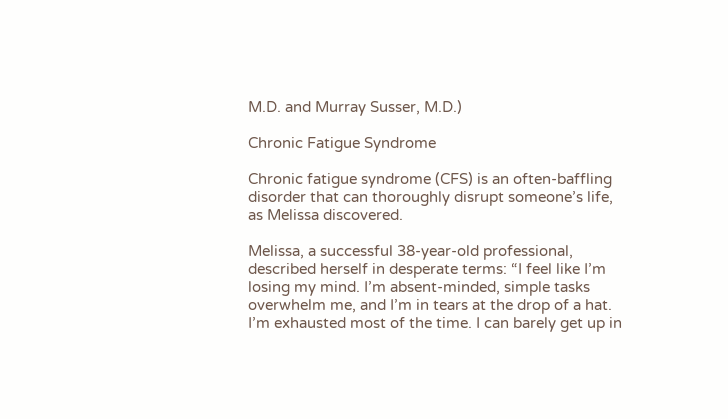M.D. and Murray Susser, M.D.)

Chronic Fatigue Syndrome

Chronic fatigue syndrome (CFS) is an often-baffling disorder that can thoroughly disrupt someone’s life, as Melissa discovered.

Melissa, a successful 38-year-old professional, described herself in desperate terms: “I feel like I’m losing my mind. I’m absent-minded, simple tasks overwhelm me, and I’m in tears at the drop of a hat. I’m exhausted most of the time. I can barely get up in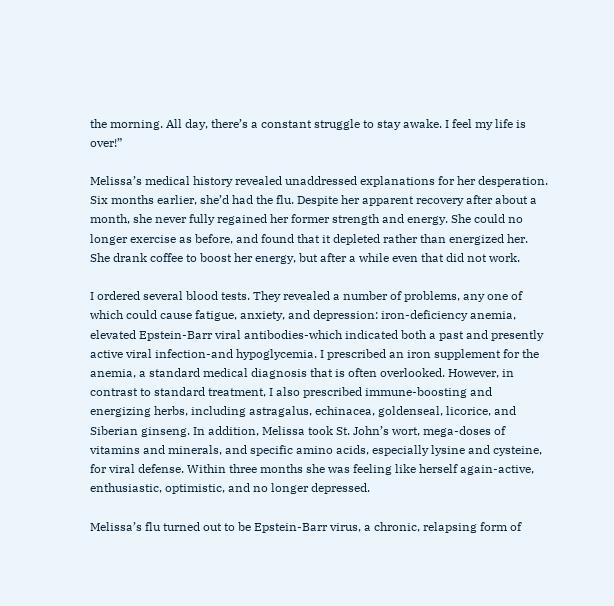the morning. All day, there’s a constant struggle to stay awake. I feel my life is over!”

Melissa’s medical history revealed unaddressed explanations for her desperation. Six months earlier, she’d had the flu. Despite her apparent recovery after about a month, she never fully regained her former strength and energy. She could no longer exercise as before, and found that it depleted rather than energized her. She drank coffee to boost her energy, but after a while even that did not work.

I ordered several blood tests. They revealed a number of problems, any one of which could cause fatigue, anxiety, and depression: iron-deficiency anemia, elevated Epstein-Barr viral antibodies-which indicated both a past and presently active viral infection-and hypoglycemia. I prescribed an iron supplement for the anemia, a standard medical diagnosis that is often overlooked. However, in contrast to standard treatment, I also prescribed immune-boosting and energizing herbs, including astragalus, echinacea, goldenseal, licorice, and Siberian ginseng. In addition, Melissa took St. John’s wort, mega-doses of vitamins and minerals, and specific amino acids, especially lysine and cysteine, for viral defense. Within three months she was feeling like herself again-active, enthusiastic, optimistic, and no longer depressed.

Melissa’s flu turned out to be Epstein-Barr virus, a chronic, relapsing form of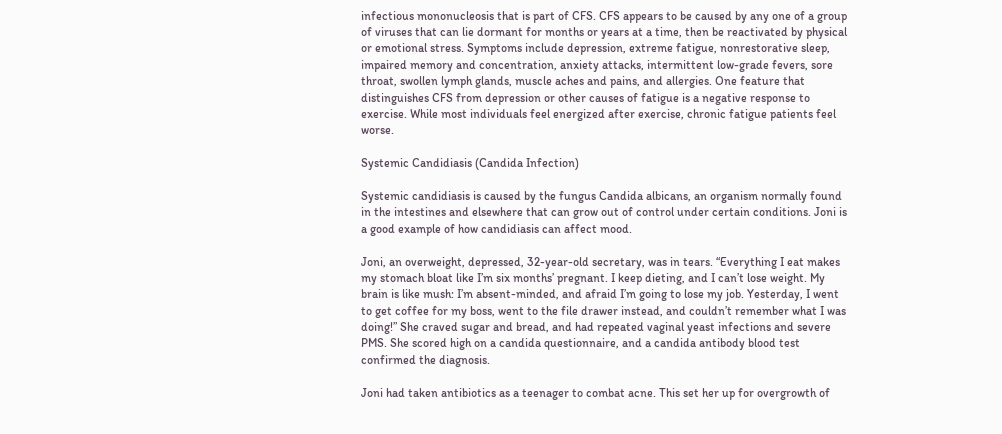infectious mononucleosis that is part of CFS. CFS appears to be caused by any one of a group of viruses that can lie dormant for months or years at a time, then be reactivated by physical or emotional stress. Symptoms include depression, extreme fatigue, nonrestorative sleep, impaired memory and concentration, anxiety attacks, intermittent low-grade fevers, sore throat, swollen lymph glands, muscle aches and pains, and allergies. One feature that distinguishes CFS from depression or other causes of fatigue is a negative response to exercise. While most individuals feel energized after exercise, chronic fatigue patients feel worse.

Systemic Candidiasis (Candida Infection)

Systemic candidiasis is caused by the fungus Candida albicans, an organism normally found in the intestines and elsewhere that can grow out of control under certain conditions. Joni is a good example of how candidiasis can affect mood.

Joni, an overweight, depressed, 32-year-old secretary, was in tears. “Everything I eat makes my stomach bloat like I’m six months’ pregnant. I keep dieting, and I can’t lose weight. My brain is like mush: I’m absent-minded, and afraid I’m going to lose my job. Yesterday, I went to get coffee for my boss, went to the file drawer instead, and couldn’t remember what I was doing!” She craved sugar and bread, and had repeated vaginal yeast infections and severe PMS. She scored high on a candida questionnaire, and a candida antibody blood test confirmed the diagnosis.

Joni had taken antibiotics as a teenager to combat acne. This set her up for overgrowth of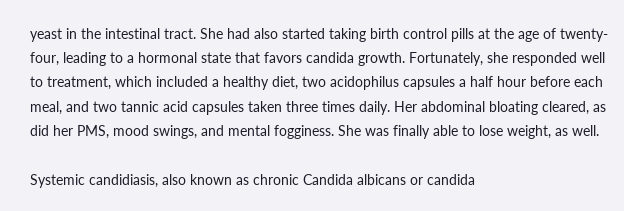yeast in the intestinal tract. She had also started taking birth control pills at the age of twenty-four, leading to a hormonal state that favors candida growth. Fortunately, she responded well to treatment, which included a healthy diet, two acidophilus capsules a half hour before each meal, and two tannic acid capsules taken three times daily. Her abdominal bloating cleared, as did her PMS, mood swings, and mental fogginess. She was finally able to lose weight, as well.

Systemic candidiasis, also known as chronic Candida albicans or candida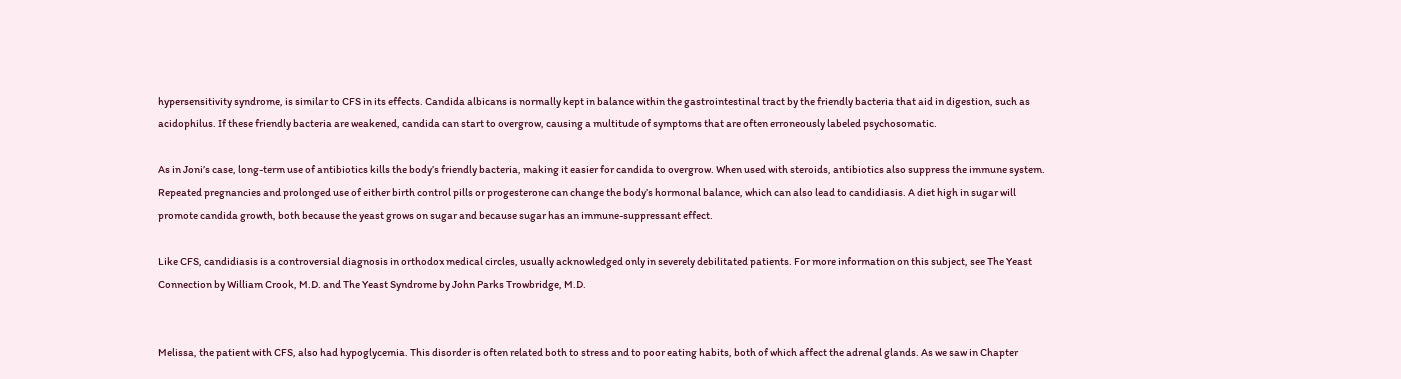hypersensitivity syndrome, is similar to CFS in its effects. Candida albicans is normally kept in balance within the gastrointestinal tract by the friendly bacteria that aid in digestion, such as acidophilus. If these friendly bacteria are weakened, candida can start to overgrow, causing a multitude of symptoms that are often erroneously labeled psychosomatic.

As in Joni’s case, long-term use of antibiotics kills the body’s friendly bacteria, making it easier for candida to overgrow. When used with steroids, antibiotics also suppress the immune system. Repeated pregnancies and prolonged use of either birth control pills or progesterone can change the body’s hormonal balance, which can also lead to candidiasis. A diet high in sugar will promote candida growth, both because the yeast grows on sugar and because sugar has an immune-suppressant effect.

Like CFS, candidiasis is a controversial diagnosis in orthodox medical circles, usually acknowledged only in severely debilitated patients. For more information on this subject, see The Yeast Connection by William Crook, M.D. and The Yeast Syndrome by John Parks Trowbridge, M.D.


Melissa, the patient with CFS, also had hypoglycemia. This disorder is often related both to stress and to poor eating habits, both of which affect the adrenal glands. As we saw in Chapter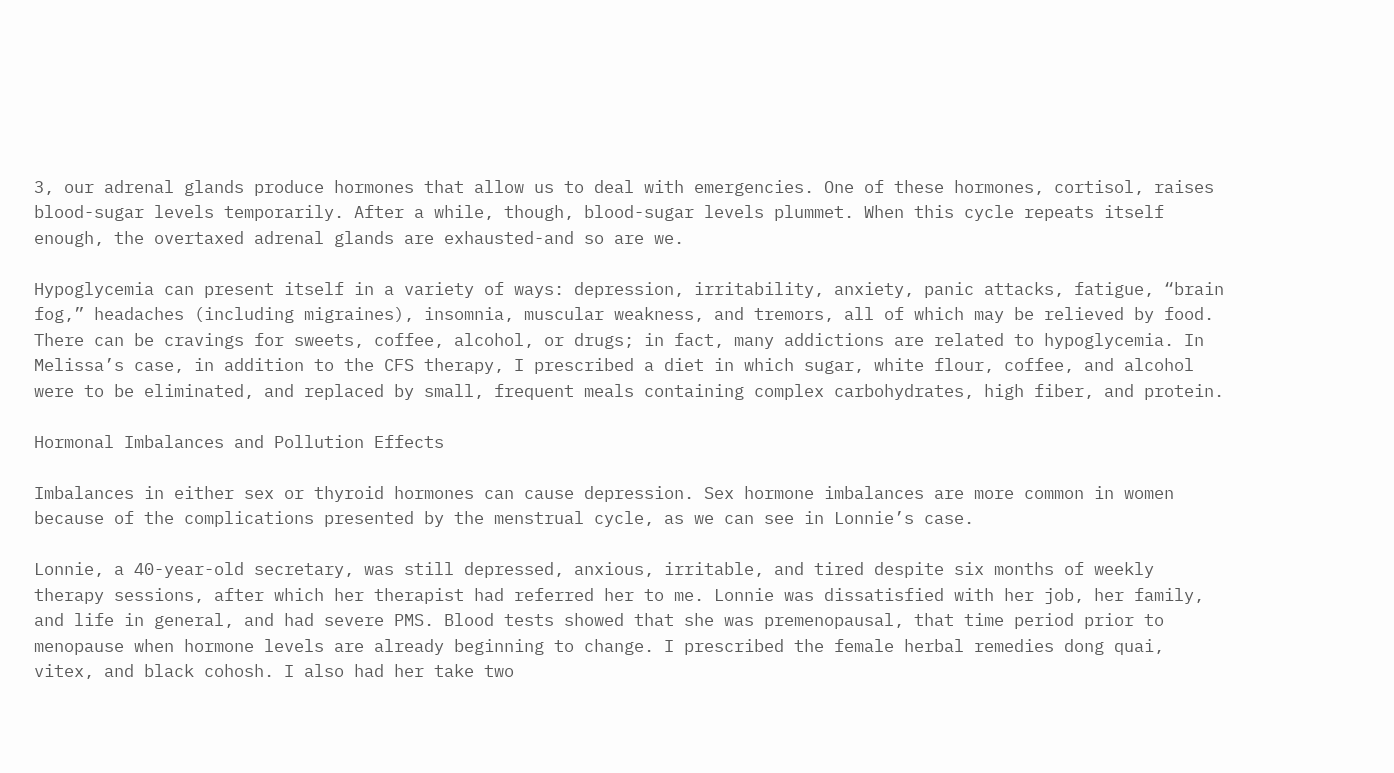3, our adrenal glands produce hormones that allow us to deal with emergencies. One of these hormones, cortisol, raises blood-sugar levels temporarily. After a while, though, blood-sugar levels plummet. When this cycle repeats itself enough, the overtaxed adrenal glands are exhausted-and so are we.

Hypoglycemia can present itself in a variety of ways: depression, irritability, anxiety, panic attacks, fatigue, “brain fog,” headaches (including migraines), insomnia, muscular weakness, and tremors, all of which may be relieved by food. There can be cravings for sweets, coffee, alcohol, or drugs; in fact, many addictions are related to hypoglycemia. In Melissa’s case, in addition to the CFS therapy, I prescribed a diet in which sugar, white flour, coffee, and alcohol were to be eliminated, and replaced by small, frequent meals containing complex carbohydrates, high fiber, and protein.

Hormonal Imbalances and Pollution Effects

Imbalances in either sex or thyroid hormones can cause depression. Sex hormone imbalances are more common in women because of the complications presented by the menstrual cycle, as we can see in Lonnie’s case.

Lonnie, a 40-year-old secretary, was still depressed, anxious, irritable, and tired despite six months of weekly therapy sessions, after which her therapist had referred her to me. Lonnie was dissatisfied with her job, her family, and life in general, and had severe PMS. Blood tests showed that she was premenopausal, that time period prior to menopause when hormone levels are already beginning to change. I prescribed the female herbal remedies dong quai, vitex, and black cohosh. I also had her take two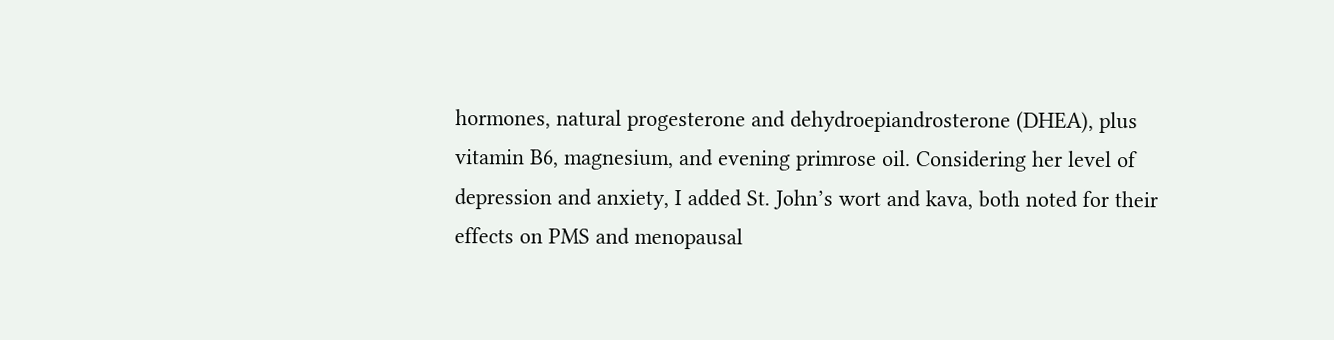hormones, natural progesterone and dehydroepiandrosterone (DHEA), plus vitamin B6, magnesium, and evening primrose oil. Considering her level of depression and anxiety, I added St. John’s wort and kava, both noted for their effects on PMS and menopausal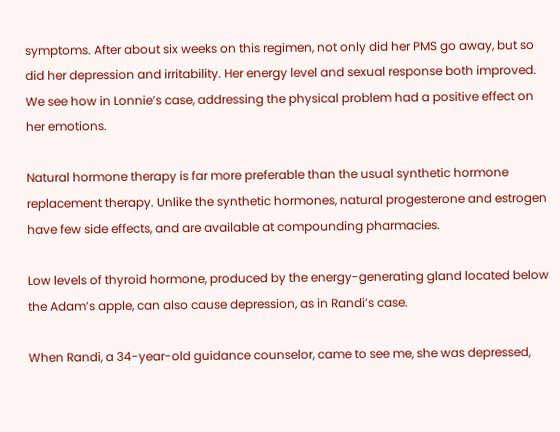symptoms. After about six weeks on this regimen, not only did her PMS go away, but so did her depression and irritability. Her energy level and sexual response both improved. We see how in Lonnie’s case, addressing the physical problem had a positive effect on her emotions.

Natural hormone therapy is far more preferable than the usual synthetic hormone replacement therapy. Unlike the synthetic hormones, natural progesterone and estrogen have few side effects, and are available at compounding pharmacies.

Low levels of thyroid hormone, produced by the energy-generating gland located below the Adam’s apple, can also cause depression, as in Randi’s case.

When Randi, a 34-year-old guidance counselor, came to see me, she was depressed,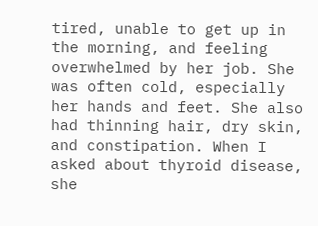tired, unable to get up in the morning, and feeling overwhelmed by her job. She was often cold, especially her hands and feet. She also had thinning hair, dry skin, and constipation. When I asked about thyroid disease, she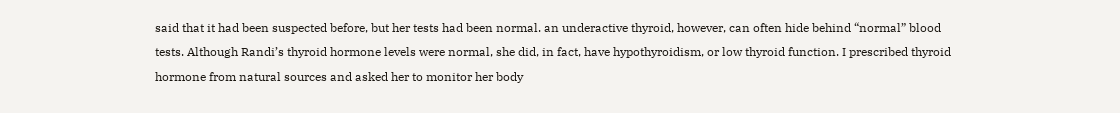said that it had been suspected before, but her tests had been normal. an underactive thyroid, however, can often hide behind “normal” blood tests. Although Randi’s thyroid hormone levels were normal, she did, in fact, have hypothyroidism, or low thyroid function. I prescribed thyroid hormone from natural sources and asked her to monitor her body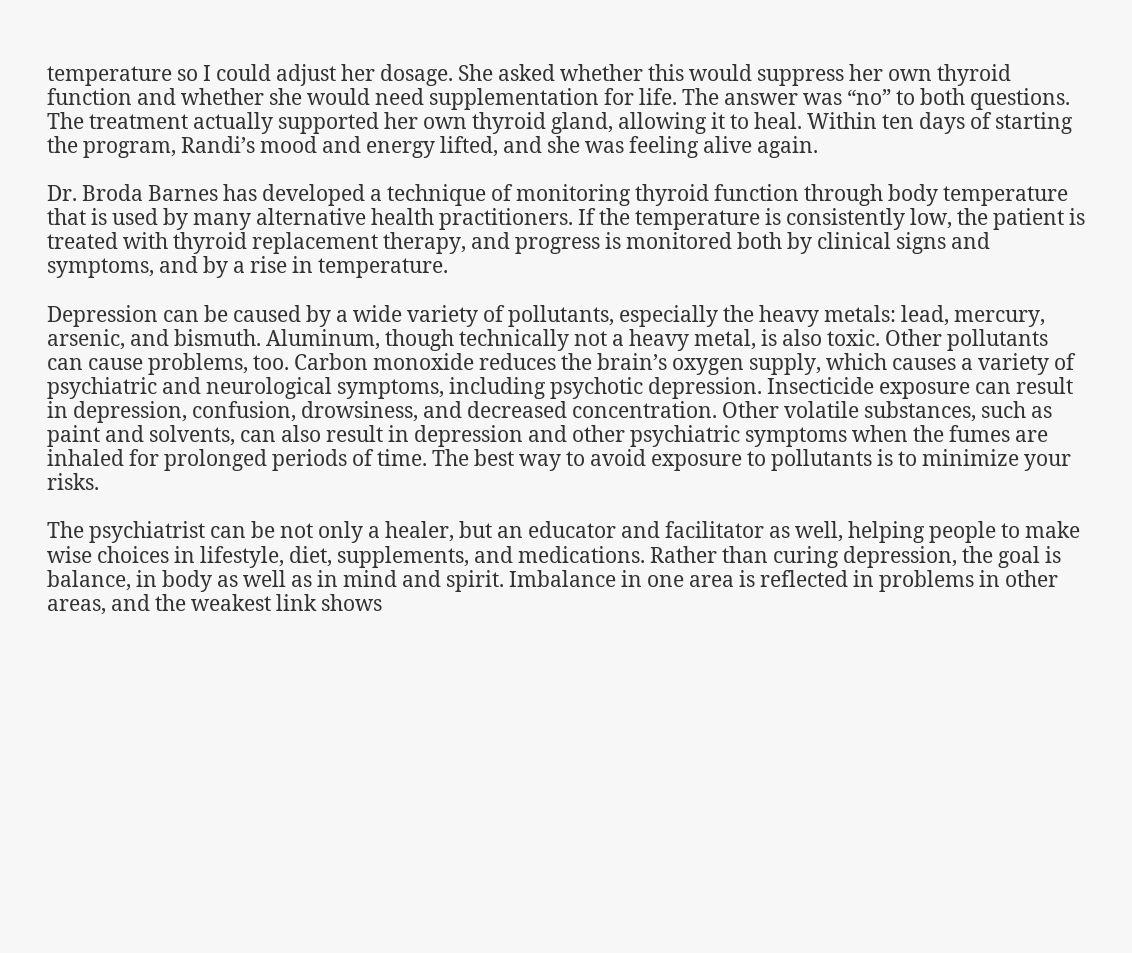temperature so I could adjust her dosage. She asked whether this would suppress her own thyroid function and whether she would need supplementation for life. The answer was “no” to both questions. The treatment actually supported her own thyroid gland, allowing it to heal. Within ten days of starting the program, Randi’s mood and energy lifted, and she was feeling alive again.

Dr. Broda Barnes has developed a technique of monitoring thyroid function through body temperature that is used by many alternative health practitioners. If the temperature is consistently low, the patient is treated with thyroid replacement therapy, and progress is monitored both by clinical signs and symptoms, and by a rise in temperature.

Depression can be caused by a wide variety of pollutants, especially the heavy metals: lead, mercury, arsenic, and bismuth. Aluminum, though technically not a heavy metal, is also toxic. Other pollutants can cause problems, too. Carbon monoxide reduces the brain’s oxygen supply, which causes a variety of psychiatric and neurological symptoms, including psychotic depression. Insecticide exposure can result in depression, confusion, drowsiness, and decreased concentration. Other volatile substances, such as paint and solvents, can also result in depression and other psychiatric symptoms when the fumes are inhaled for prolonged periods of time. The best way to avoid exposure to pollutants is to minimize your risks.

The psychiatrist can be not only a healer, but an educator and facilitator as well, helping people to make wise choices in lifestyle, diet, supplements, and medications. Rather than curing depression, the goal is balance, in body as well as in mind and spirit. Imbalance in one area is reflected in problems in other areas, and the weakest link shows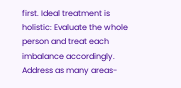first. Ideal treatment is holistic: Evaluate the whole person and treat each imbalance accordingly. Address as many areas-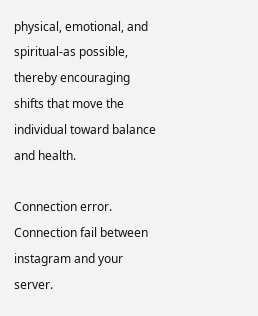physical, emotional, and spiritual-as possible, thereby encouraging shifts that move the individual toward balance and health.

Connection error. Connection fail between instagram and your server.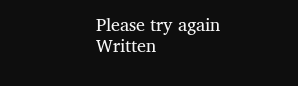Please try again
Written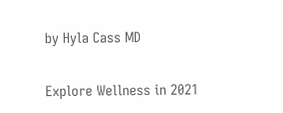by Hyla Cass MD

Explore Wellness in 2021